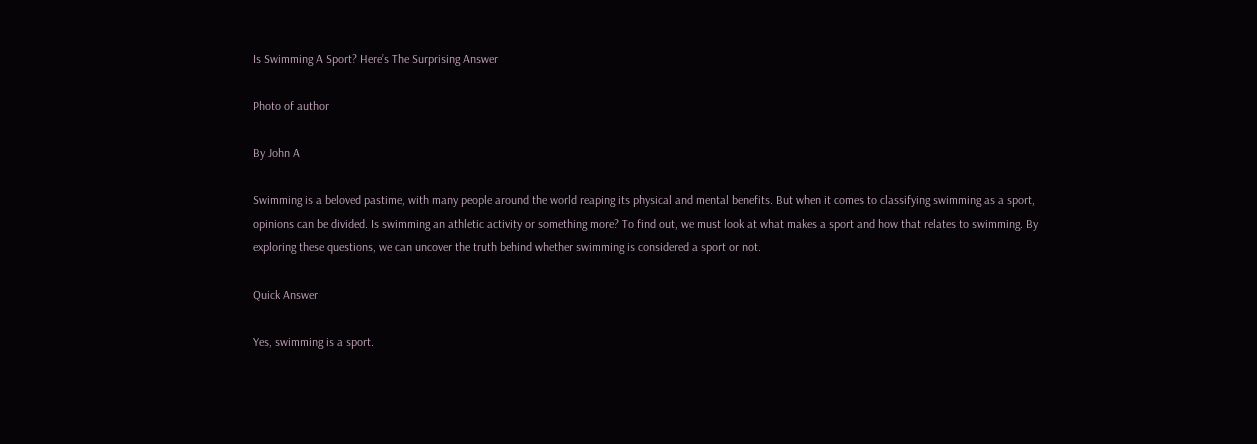Is Swimming A Sport? Here’s The Surprising Answer

Photo of author

By John A

Swimming is a beloved pastime, with many people around the world reaping its physical and mental benefits. But when it comes to classifying swimming as a sport, opinions can be divided. Is swimming an athletic activity or something more? To find out, we must look at what makes a sport and how that relates to swimming. By exploring these questions, we can uncover the truth behind whether swimming is considered a sport or not.

Quick Answer

Yes, swimming is a sport.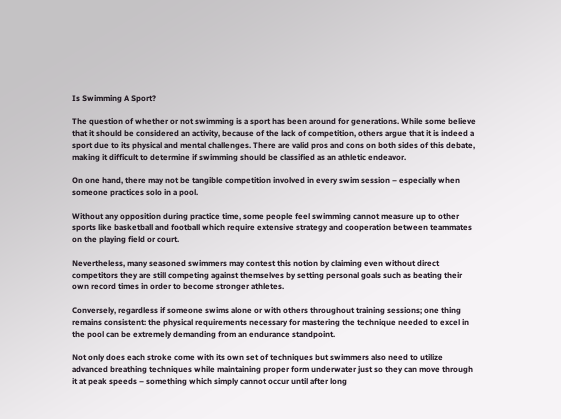Is Swimming A Sport?

The question of whether or not swimming is a sport has been around for generations. While some believe that it should be considered an activity, because of the lack of competition, others argue that it is indeed a sport due to its physical and mental challenges. There are valid pros and cons on both sides of this debate, making it difficult to determine if swimming should be classified as an athletic endeavor.

On one hand, there may not be tangible competition involved in every swim session – especially when someone practices solo in a pool.

Without any opposition during practice time, some people feel swimming cannot measure up to other sports like basketball and football which require extensive strategy and cooperation between teammates on the playing field or court.

Nevertheless, many seasoned swimmers may contest this notion by claiming even without direct competitors they are still competing against themselves by setting personal goals such as beating their own record times in order to become stronger athletes.

Conversely, regardless if someone swims alone or with others throughout training sessions; one thing remains consistent: the physical requirements necessary for mastering the technique needed to excel in the pool can be extremely demanding from an endurance standpoint.

Not only does each stroke come with its own set of techniques but swimmers also need to utilize advanced breathing techniques while maintaining proper form underwater just so they can move through it at peak speeds – something which simply cannot occur until after long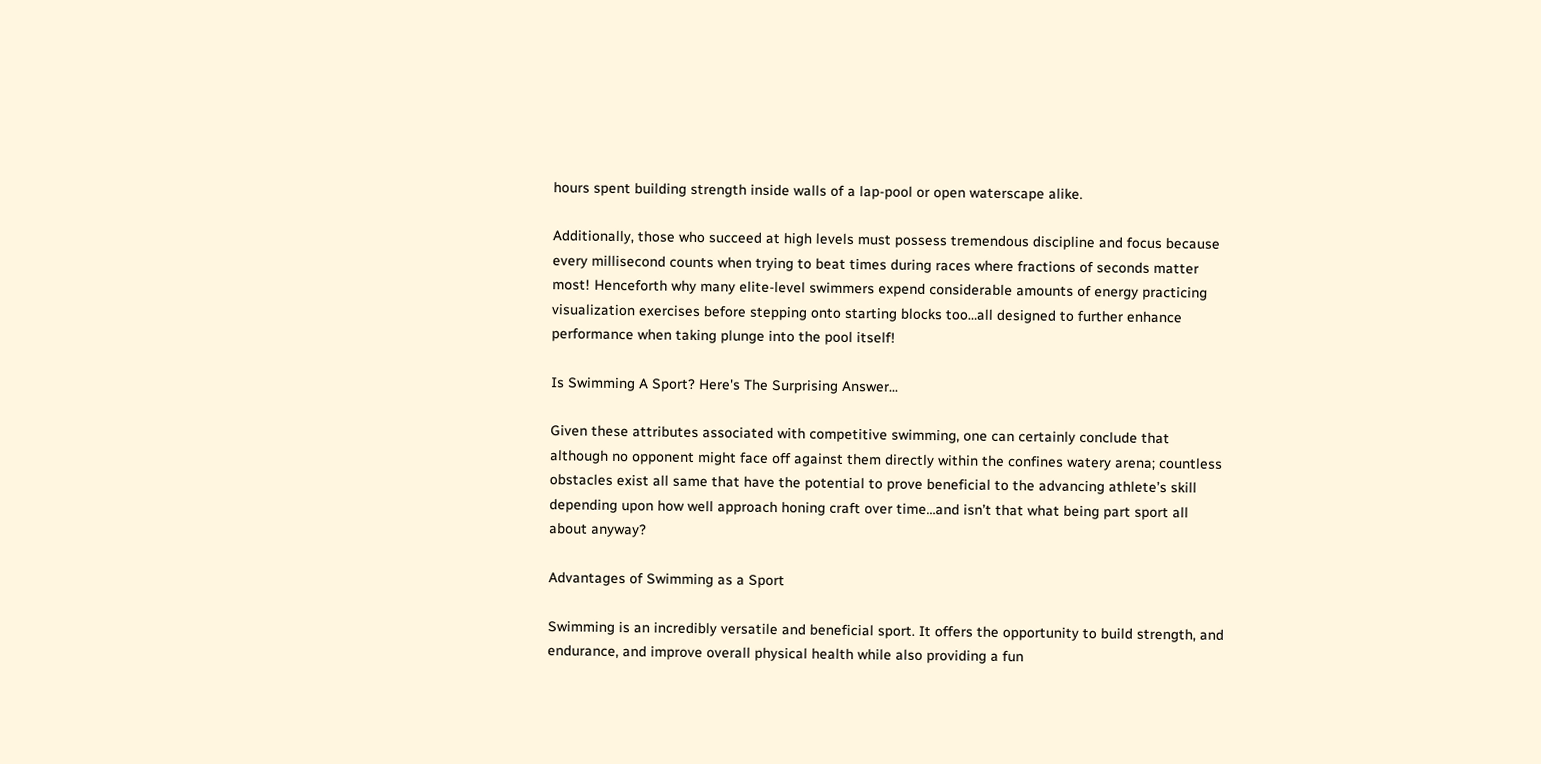hours spent building strength inside walls of a lap-pool or open waterscape alike.

Additionally, those who succeed at high levels must possess tremendous discipline and focus because every millisecond counts when trying to beat times during races where fractions of seconds matter most! Henceforth why many elite-level swimmers expend considerable amounts of energy practicing visualization exercises before stepping onto starting blocks too…all designed to further enhance performance when taking plunge into the pool itself!

Is Swimming A Sport? Here's The Surprising Answer...

Given these attributes associated with competitive swimming, one can certainly conclude that although no opponent might face off against them directly within the confines watery arena; countless obstacles exist all same that have the potential to prove beneficial to the advancing athlete’s skill depending upon how well approach honing craft over time…and isn’t that what being part sport all about anyway?

Advantages of Swimming as a Sport

Swimming is an incredibly versatile and beneficial sport. It offers the opportunity to build strength, and endurance, and improve overall physical health while also providing a fun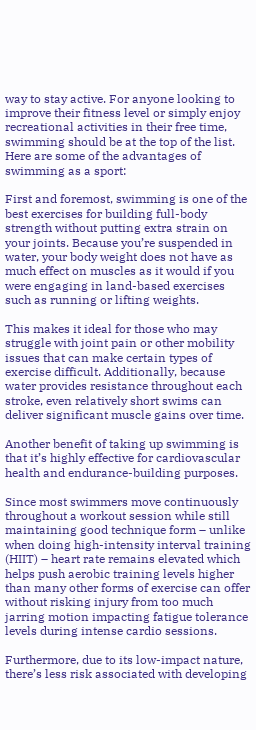way to stay active. For anyone looking to improve their fitness level or simply enjoy recreational activities in their free time, swimming should be at the top of the list. Here are some of the advantages of swimming as a sport:

First and foremost, swimming is one of the best exercises for building full-body strength without putting extra strain on your joints. Because you’re suspended in water, your body weight does not have as much effect on muscles as it would if you were engaging in land-based exercises such as running or lifting weights.

This makes it ideal for those who may struggle with joint pain or other mobility issues that can make certain types of exercise difficult. Additionally, because water provides resistance throughout each stroke, even relatively short swims can deliver significant muscle gains over time.

Another benefit of taking up swimming is that it’s highly effective for cardiovascular health and endurance-building purposes.

Since most swimmers move continuously throughout a workout session while still maintaining good technique form – unlike when doing high-intensity interval training (HIIT) – heart rate remains elevated which helps push aerobic training levels higher than many other forms of exercise can offer without risking injury from too much jarring motion impacting fatigue tolerance levels during intense cardio sessions.

Furthermore, due to its low-impact nature, there’s less risk associated with developing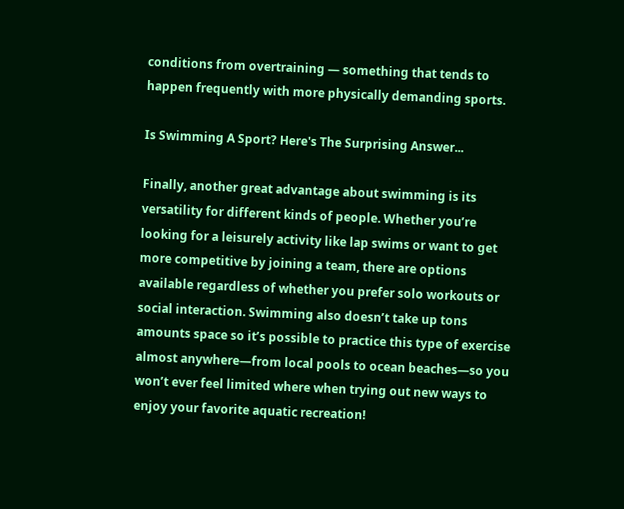conditions from overtraining — something that tends to happen frequently with more physically demanding sports.

Is Swimming A Sport? Here's The Surprising Answer...

Finally, another great advantage about swimming is its versatility for different kinds of people. Whether you’re looking for a leisurely activity like lap swims or want to get more competitive by joining a team, there are options available regardless of whether you prefer solo workouts or social interaction. Swimming also doesn’t take up tons amounts space so it’s possible to practice this type of exercise almost anywhere—from local pools to ocean beaches—so you won’t ever feel limited where when trying out new ways to enjoy your favorite aquatic recreation!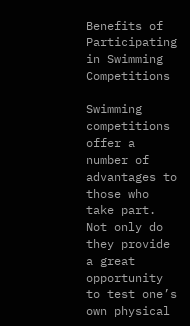Benefits of Participating in Swimming Competitions

Swimming competitions offer a number of advantages to those who take part. Not only do they provide a great opportunity to test one’s own physical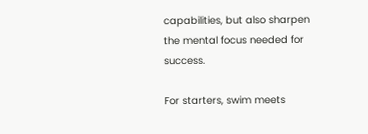capabilities, but also sharpen the mental focus needed for success.

For starters, swim meets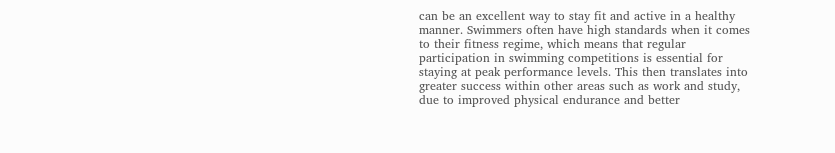can be an excellent way to stay fit and active in a healthy manner. Swimmers often have high standards when it comes to their fitness regime, which means that regular participation in swimming competitions is essential for staying at peak performance levels. This then translates into greater success within other areas such as work and study, due to improved physical endurance and better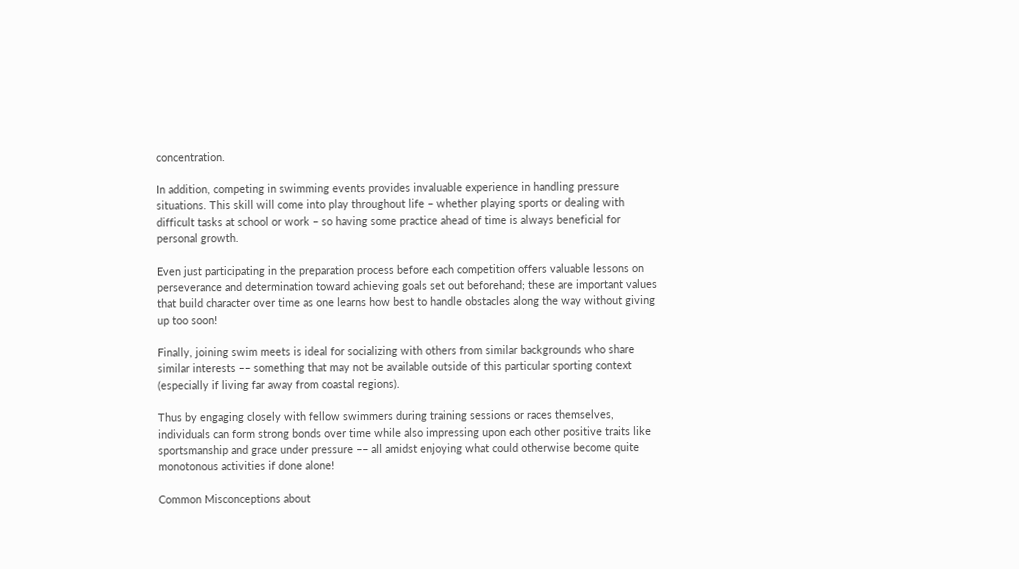concentration.

In addition, competing in swimming events provides invaluable experience in handling pressure situations. This skill will come into play throughout life – whether playing sports or dealing with difficult tasks at school or work – so having some practice ahead of time is always beneficial for personal growth.

Even just participating in the preparation process before each competition offers valuable lessons on perseverance and determination toward achieving goals set out beforehand; these are important values that build character over time as one learns how best to handle obstacles along the way without giving up too soon!

Finally, joining swim meets is ideal for socializing with others from similar backgrounds who share similar interests –– something that may not be available outside of this particular sporting context (especially if living far away from coastal regions).

Thus by engaging closely with fellow swimmers during training sessions or races themselves, individuals can form strong bonds over time while also impressing upon each other positive traits like sportsmanship and grace under pressure –– all amidst enjoying what could otherwise become quite monotonous activities if done alone!

Common Misconceptions about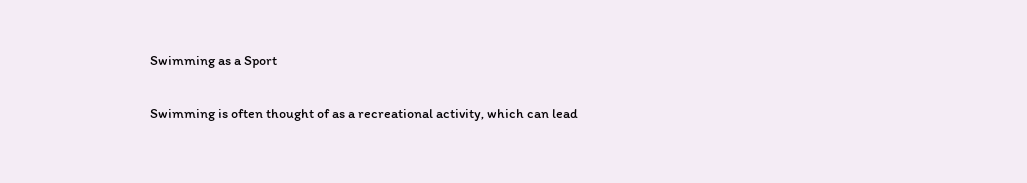Swimming as a Sport

Swimming is often thought of as a recreational activity, which can lead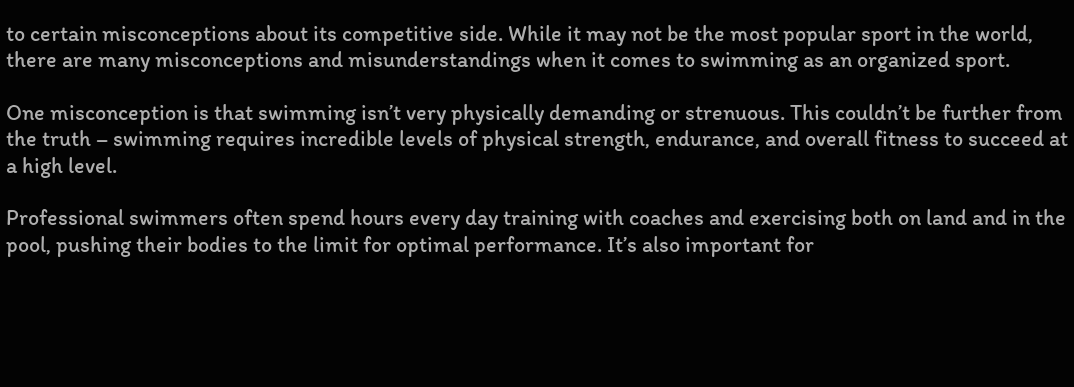to certain misconceptions about its competitive side. While it may not be the most popular sport in the world, there are many misconceptions and misunderstandings when it comes to swimming as an organized sport.

One misconception is that swimming isn’t very physically demanding or strenuous. This couldn’t be further from the truth – swimming requires incredible levels of physical strength, endurance, and overall fitness to succeed at a high level.

Professional swimmers often spend hours every day training with coaches and exercising both on land and in the pool, pushing their bodies to the limit for optimal performance. It’s also important for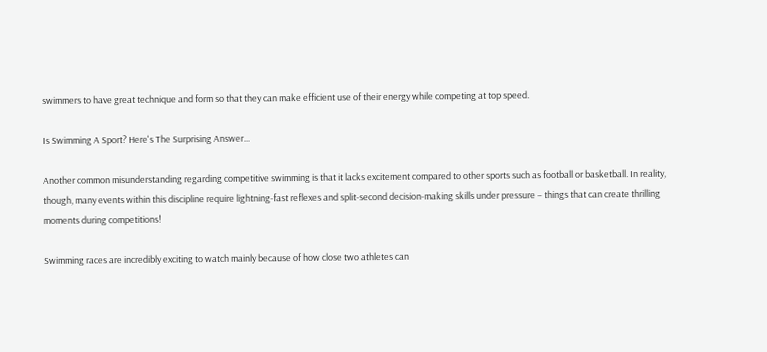swimmers to have great technique and form so that they can make efficient use of their energy while competing at top speed.

Is Swimming A Sport? Here's The Surprising Answer...

Another common misunderstanding regarding competitive swimming is that it lacks excitement compared to other sports such as football or basketball. In reality, though, many events within this discipline require lightning-fast reflexes and split-second decision-making skills under pressure – things that can create thrilling moments during competitions!

Swimming races are incredibly exciting to watch mainly because of how close two athletes can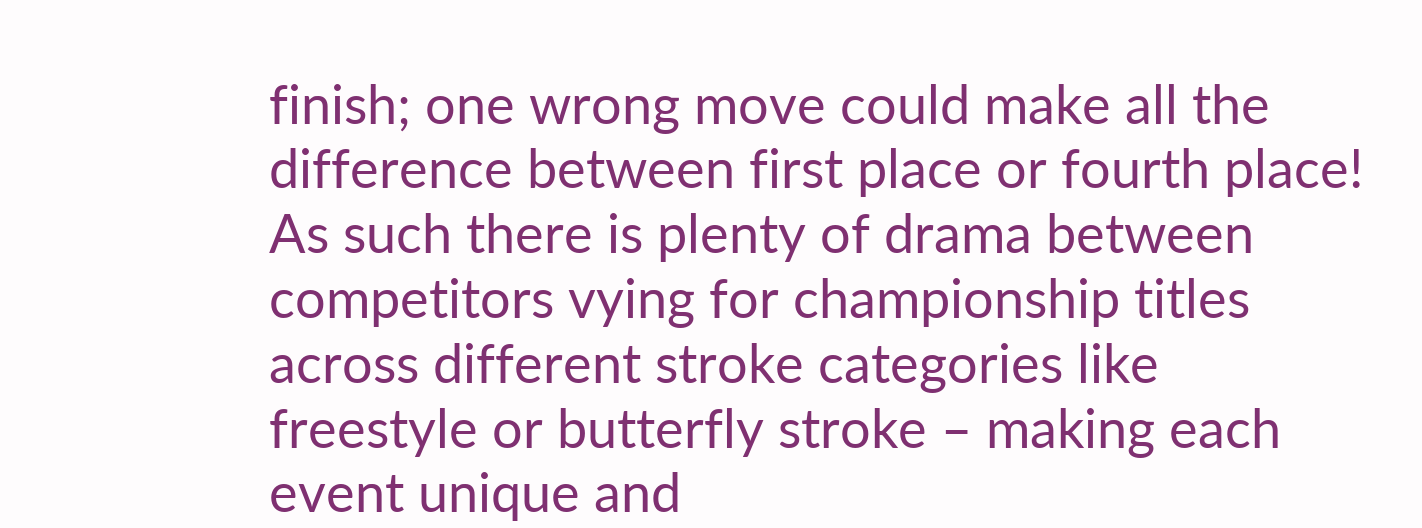finish; one wrong move could make all the difference between first place or fourth place! As such there is plenty of drama between competitors vying for championship titles across different stroke categories like freestyle or butterfly stroke – making each event unique and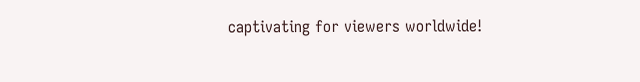captivating for viewers worldwide!